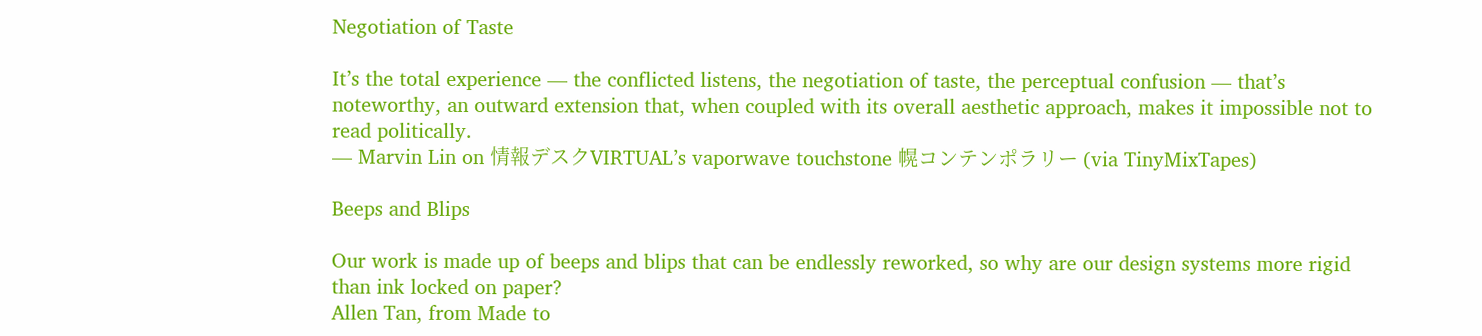Negotiation of Taste

It’s the total experience — the conflicted listens, the negotiation of taste, the perceptual confusion — that’s noteworthy, an outward extension that, when coupled with its overall aesthetic approach, makes it impossible not to read politically.
— Marvin Lin on 情報デスクVIRTUAL’s vaporwave touchstone 幌コンテンポラリー (via TinyMixTapes)

Beeps and Blips

Our work is made up of beeps and blips that can be endlessly reworked, so why are our design systems more rigid than ink locked on paper?
Allen Tan, from Made to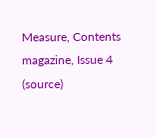Measure, Contents magazine, Issue 4 (source)